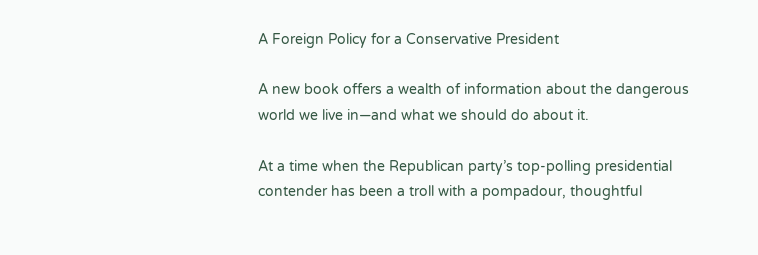A Foreign Policy for a Conservative President

A new book offers a wealth of information about the dangerous world we live in—and what we should do about it.

At a time when the Republican party’s top-polling presidential contender has been a troll with a pompadour, thoughtful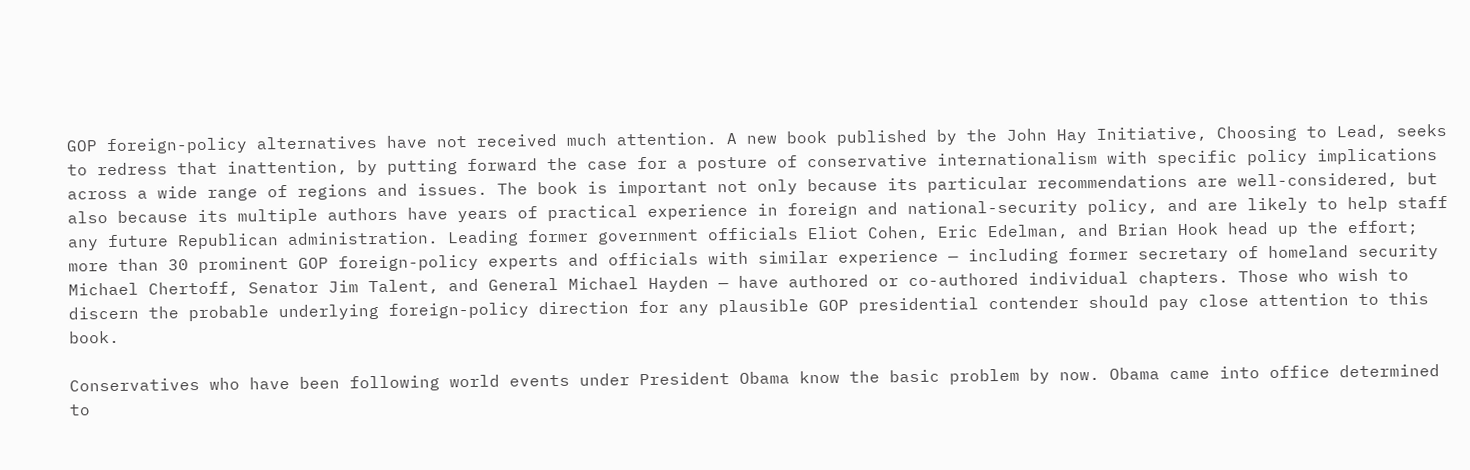GOP foreign-policy alternatives have not received much attention. A new book published by the John Hay Initiative, Choosing to Lead, seeks to redress that inattention, by putting forward the case for a posture of conservative internationalism with specific policy implications across a wide range of regions and issues. The book is important not only because its particular recommendations are well-considered, but also because its multiple authors have years of practical experience in foreign and national-security policy, and are likely to help staff any future Republican administration. Leading former government officials Eliot Cohen, Eric Edelman, and Brian Hook head up the effort; more than 30 prominent GOP foreign-policy experts and officials with similar experience — including former secretary of homeland security Michael Chertoff, Senator Jim Talent, and General Michael Hayden — have authored or co-authored individual chapters. Those who wish to discern the probable underlying foreign-policy direction for any plausible GOP presidential contender should pay close attention to this book.

Conservatives who have been following world events under President Obama know the basic problem by now. Obama came into office determined to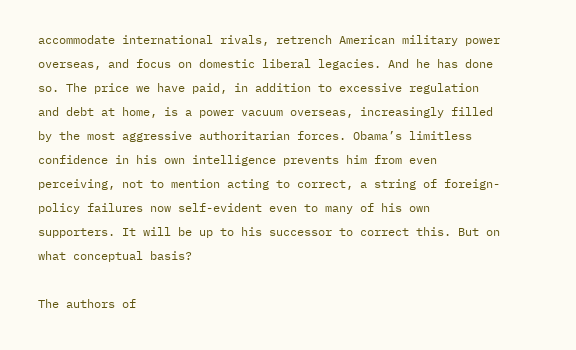accommodate international rivals, retrench American military power overseas, and focus on domestic liberal legacies. And he has done so. The price we have paid, in addition to excessive regulation and debt at home, is a power vacuum overseas, increasingly filled by the most aggressive authoritarian forces. Obama’s limitless confidence in his own intelligence prevents him from even perceiving, not to mention acting to correct, a string of foreign-policy failures now self-evident even to many of his own supporters. It will be up to his successor to correct this. But on what conceptual basis?

The authors of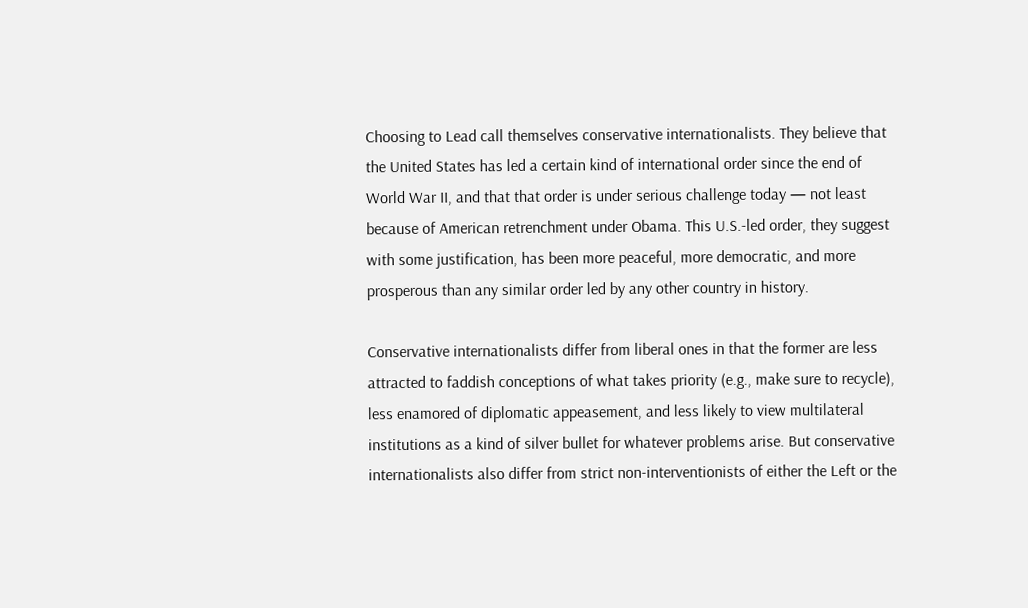Choosing to Lead call themselves conservative internationalists. They believe that the United States has led a certain kind of international order since the end of World War II, and that that order is under serious challenge today — not least because of American retrenchment under Obama. This U.S.-led order, they suggest with some justification, has been more peaceful, more democratic, and more prosperous than any similar order led by any other country in history.

Conservative internationalists differ from liberal ones in that the former are less attracted to faddish conceptions of what takes priority (e.g., make sure to recycle), less enamored of diplomatic appeasement, and less likely to view multilateral institutions as a kind of silver bullet for whatever problems arise. But conservative internationalists also differ from strict non-interventionists of either the Left or the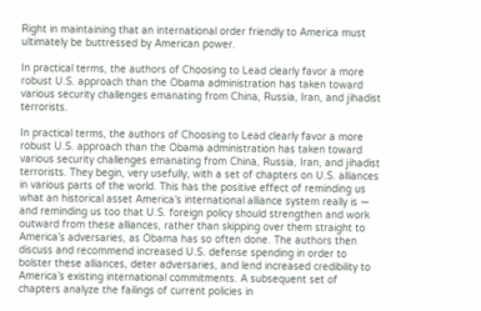Right in maintaining that an international order friendly to America must ultimately be buttressed by American power.

In practical terms, the authors of Choosing to Lead clearly favor a more robust U.S. approach than the Obama administration has taken toward various security challenges emanating from China, Russia, Iran, and jihadist terrorists.

In practical terms, the authors of Choosing to Lead clearly favor a more robust U.S. approach than the Obama administration has taken toward various security challenges emanating from China, Russia, Iran, and jihadist terrorists. They begin, very usefully, with a set of chapters on U.S. alliances in various parts of the world. This has the positive effect of reminding us what an historical asset America’s international alliance system really is — and reminding us too that U.S. foreign policy should strengthen and work outward from these alliances, rather than skipping over them straight to America’s adversaries, as Obama has so often done. The authors then discuss and recommend increased U.S. defense spending in order to bolster these alliances, deter adversaries, and lend increased credibility to America’s existing international commitments. A subsequent set of chapters analyze the failings of current policies in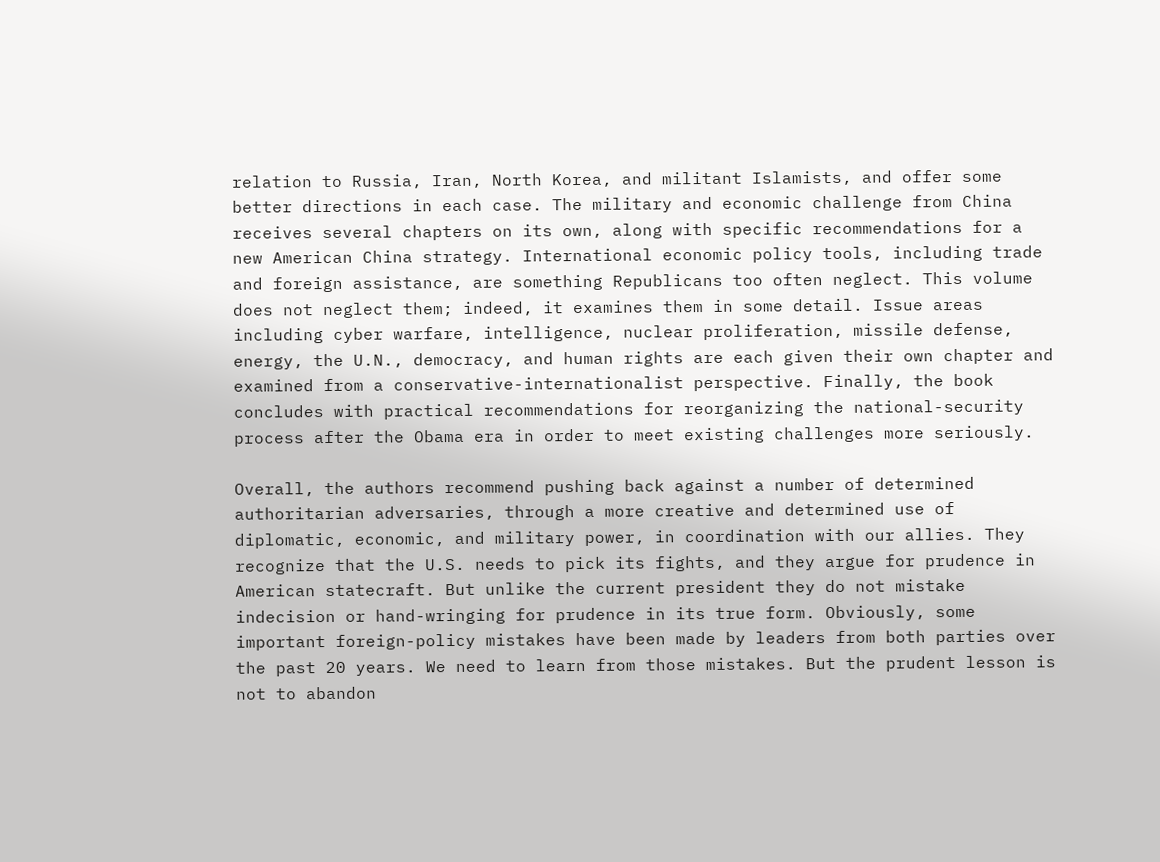relation to Russia, Iran, North Korea, and militant Islamists, and offer some better directions in each case. The military and economic challenge from China receives several chapters on its own, along with specific recommendations for a new American China strategy. International economic policy tools, including trade and foreign assistance, are something Republicans too often neglect. This volume does not neglect them; indeed, it examines them in some detail. Issue areas including cyber warfare, intelligence, nuclear proliferation, missile defense, energy, the U.N., democracy, and human rights are each given their own chapter and examined from a conservative-internationalist perspective. Finally, the book concludes with practical recommendations for reorganizing the national-security process after the Obama era in order to meet existing challenges more seriously.

Overall, the authors recommend pushing back against a number of determined authoritarian adversaries, through a more creative and determined use of diplomatic, economic, and military power, in coordination with our allies. They recognize that the U.S. needs to pick its fights, and they argue for prudence in American statecraft. But unlike the current president they do not mistake indecision or hand-wringing for prudence in its true form. Obviously, some important foreign-policy mistakes have been made by leaders from both parties over the past 20 years. We need to learn from those mistakes. But the prudent lesson is not to abandon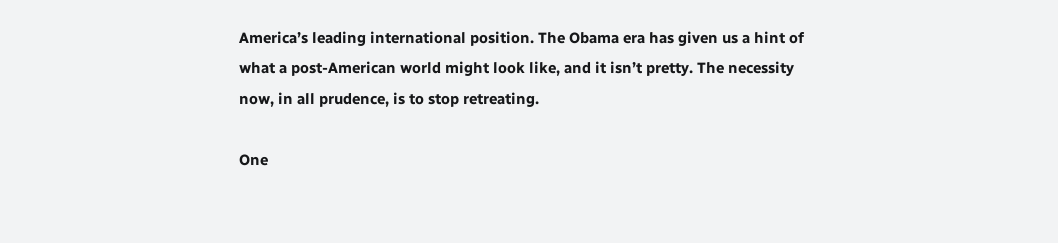America’s leading international position. The Obama era has given us a hint of what a post-American world might look like, and it isn’t pretty. The necessity now, in all prudence, is to stop retreating.

One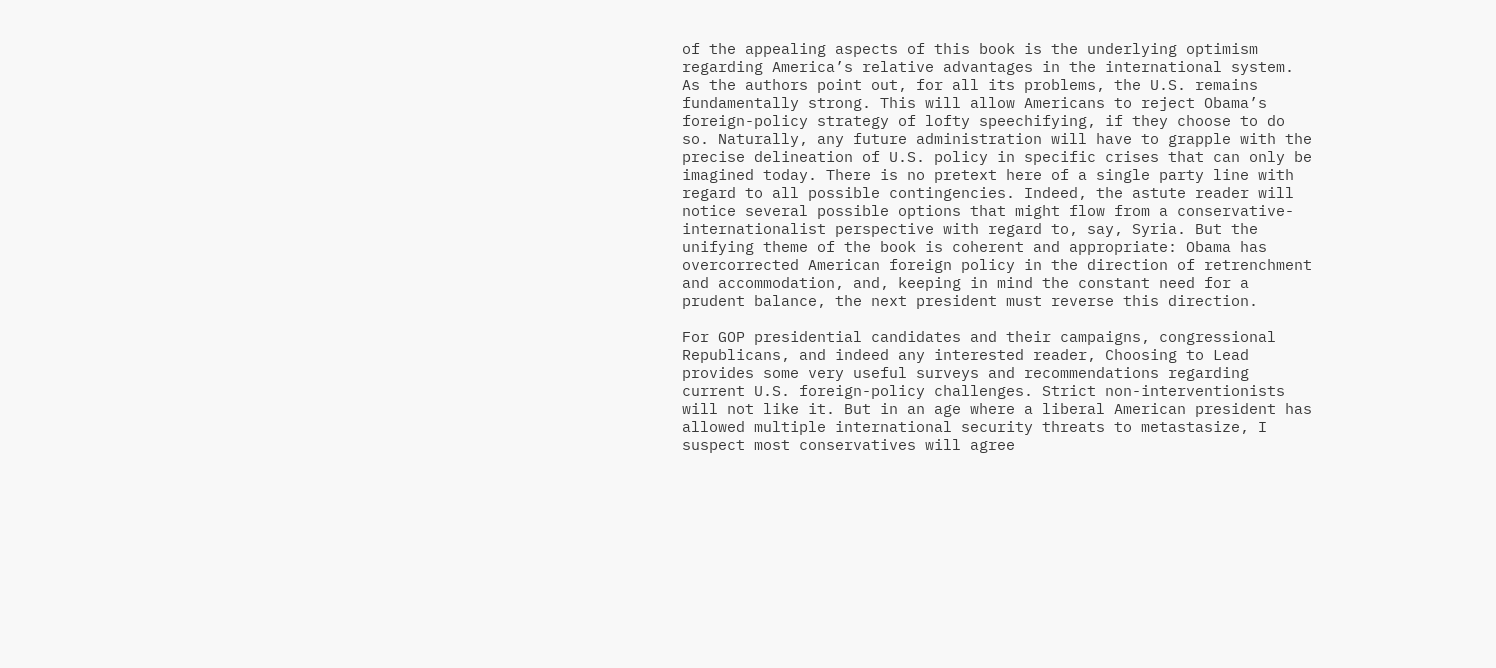of the appealing aspects of this book is the underlying optimism regarding America’s relative advantages in the international system. As the authors point out, for all its problems, the U.S. remains fundamentally strong. This will allow Americans to reject Obama’s foreign-policy strategy of lofty speechifying, if they choose to do so. Naturally, any future administration will have to grapple with the precise delineation of U.S. policy in specific crises that can only be imagined today. There is no pretext here of a single party line with regard to all possible contingencies. Indeed, the astute reader will notice several possible options that might flow from a conservative-internationalist perspective with regard to, say, Syria. But the unifying theme of the book is coherent and appropriate: Obama has overcorrected American foreign policy in the direction of retrenchment and accommodation, and, keeping in mind the constant need for a prudent balance, the next president must reverse this direction.

For GOP presidential candidates and their campaigns, congressional Republicans, and indeed any interested reader, Choosing to Lead provides some very useful surveys and recommendations regarding current U.S. foreign-policy challenges. Strict non-interventionists will not like it. But in an age where a liberal American president has allowed multiple international security threats to metastasize, I suspect most conservatives will agree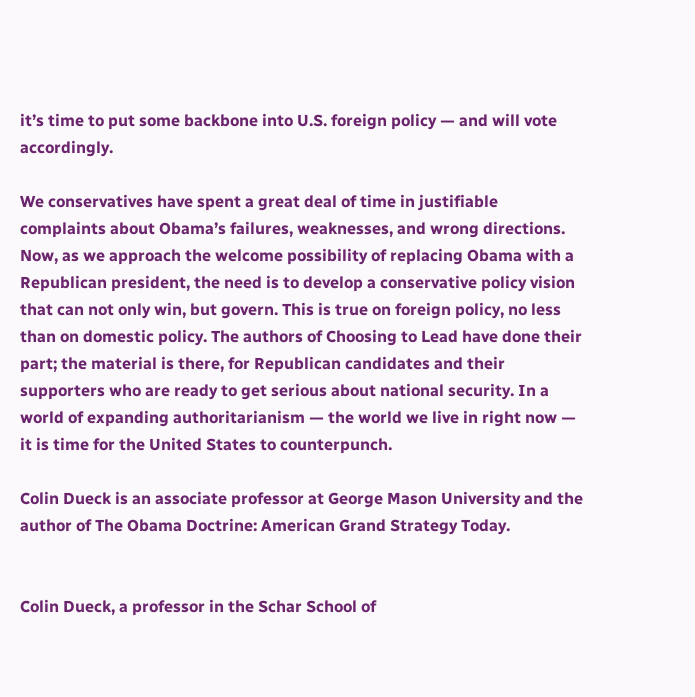it’s time to put some backbone into U.S. foreign policy — and will vote accordingly.

We conservatives have spent a great deal of time in justifiable complaints about Obama’s failures, weaknesses, and wrong directions. Now, as we approach the welcome possibility of replacing Obama with a Republican president, the need is to develop a conservative policy vision that can not only win, but govern. This is true on foreign policy, no less than on domestic policy. The authors of Choosing to Lead have done their part; the material is there, for Republican candidates and their supporters who are ready to get serious about national security. In a world of expanding authoritarianism — the world we live in right now — it is time for the United States to counterpunch.

Colin Dueck is an associate professor at George Mason University and the author of The Obama Doctrine: American Grand Strategy Today.


Colin Dueck, a professor in the Schar School of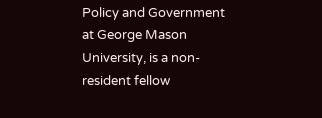Policy and Government at George Mason University, is a non-resident fellow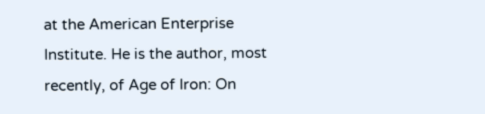at the American Enterprise Institute. He is the author, most recently, of Age of Iron: On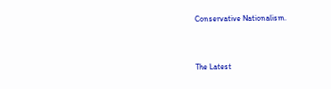Conservative Nationalism.


The Latest